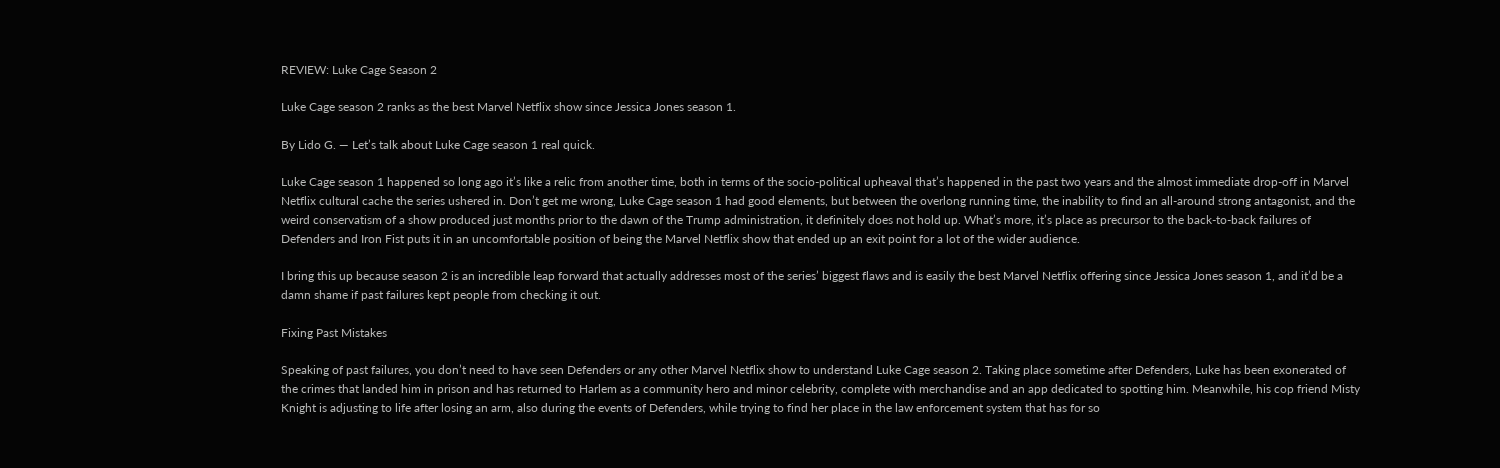REVIEW: Luke Cage Season 2

Luke Cage season 2 ranks as the best Marvel Netflix show since Jessica Jones season 1.

By Lido G. — Let’s talk about Luke Cage season 1 real quick.

Luke Cage season 1 happened so long ago it’s like a relic from another time, both in terms of the socio-political upheaval that’s happened in the past two years and the almost immediate drop-off in Marvel Netflix cultural cache the series ushered in. Don’t get me wrong, Luke Cage season 1 had good elements, but between the overlong running time, the inability to find an all-around strong antagonist, and the weird conservatism of a show produced just months prior to the dawn of the Trump administration, it definitely does not hold up. What’s more, it’s place as precursor to the back-to-back failures of Defenders and Iron Fist puts it in an uncomfortable position of being the Marvel Netflix show that ended up an exit point for a lot of the wider audience.

I bring this up because season 2 is an incredible leap forward that actually addresses most of the series’ biggest flaws and is easily the best Marvel Netflix offering since Jessica Jones season 1, and it’d be a damn shame if past failures kept people from checking it out.

Fixing Past Mistakes

Speaking of past failures, you don’t need to have seen Defenders or any other Marvel Netflix show to understand Luke Cage season 2. Taking place sometime after Defenders, Luke has been exonerated of the crimes that landed him in prison and has returned to Harlem as a community hero and minor celebrity, complete with merchandise and an app dedicated to spotting him. Meanwhile, his cop friend Misty Knight is adjusting to life after losing an arm, also during the events of Defenders, while trying to find her place in the law enforcement system that has for so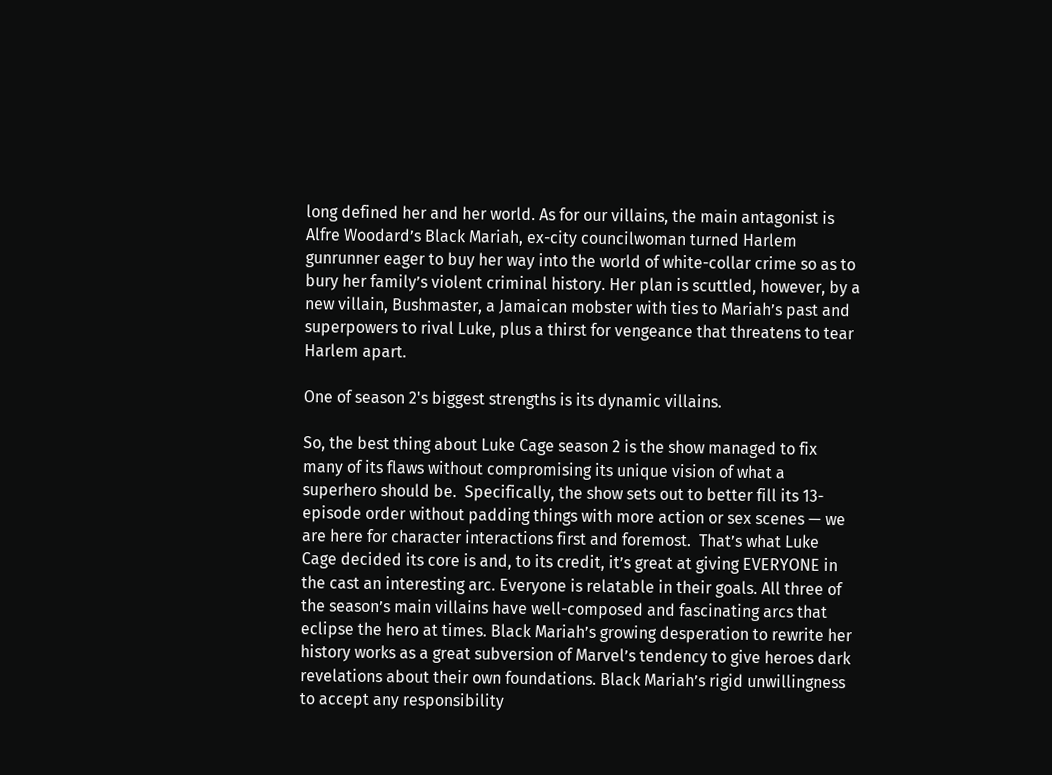long defined her and her world. As for our villains, the main antagonist is Alfre Woodard’s Black Mariah, ex-city councilwoman turned Harlem gunrunner eager to buy her way into the world of white-collar crime so as to bury her family’s violent criminal history. Her plan is scuttled, however, by a new villain, Bushmaster, a Jamaican mobster with ties to Mariah’s past and superpowers to rival Luke, plus a thirst for vengeance that threatens to tear Harlem apart.

One of season 2's biggest strengths is its dynamic villains.

So, the best thing about Luke Cage season 2 is the show managed to fix many of its flaws without compromising its unique vision of what a superhero should be.  Specifically, the show sets out to better fill its 13-episode order without padding things with more action or sex scenes — we are here for character interactions first and foremost.  That’s what Luke Cage decided its core is and, to its credit, it’s great at giving EVERYONE in the cast an interesting arc. Everyone is relatable in their goals. All three of the season’s main villains have well-composed and fascinating arcs that eclipse the hero at times. Black Mariah’s growing desperation to rewrite her history works as a great subversion of Marvel’s tendency to give heroes dark revelations about their own foundations. Black Mariah’s rigid unwillingness to accept any responsibility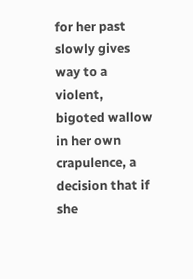for her past slowly gives way to a violent, bigoted wallow in her own crapulence, a decision that if she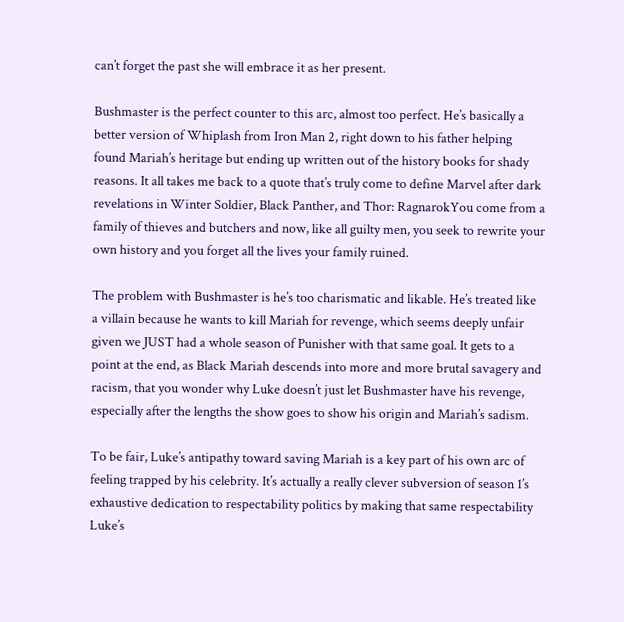can’t forget the past she will embrace it as her present.

Bushmaster is the perfect counter to this arc, almost too perfect. He’s basically a better version of Whiplash from Iron Man 2, right down to his father helping found Mariah’s heritage but ending up written out of the history books for shady reasons. It all takes me back to a quote that’s truly come to define Marvel after dark revelations in Winter Soldier, Black Panther, and Thor: RagnarokYou come from a family of thieves and butchers and now, like all guilty men, you seek to rewrite your own history and you forget all the lives your family ruined.

The problem with Bushmaster is he’s too charismatic and likable. He’s treated like a villain because he wants to kill Mariah for revenge, which seems deeply unfair given we JUST had a whole season of Punisher with that same goal. It gets to a point at the end, as Black Mariah descends into more and more brutal savagery and racism, that you wonder why Luke doesn’t just let Bushmaster have his revenge, especially after the lengths the show goes to show his origin and Mariah’s sadism.

To be fair, Luke’s antipathy toward saving Mariah is a key part of his own arc of feeling trapped by his celebrity. It’s actually a really clever subversion of season 1’s exhaustive dedication to respectability politics by making that same respectability Luke’s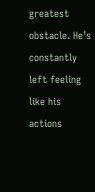greatest obstacle. He’s constantly left feeling like his actions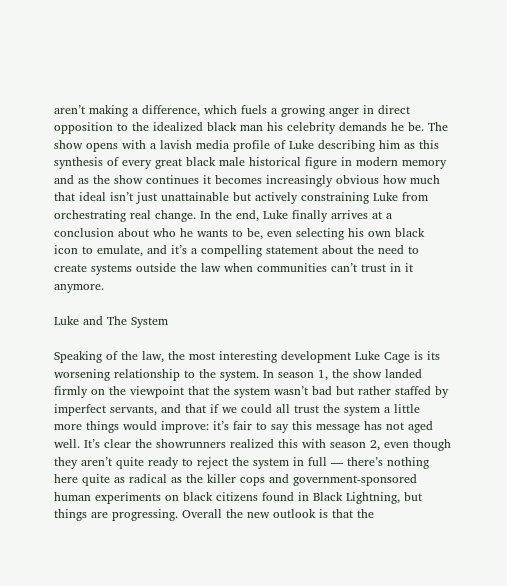aren’t making a difference, which fuels a growing anger in direct opposition to the idealized black man his celebrity demands he be. The show opens with a lavish media profile of Luke describing him as this synthesis of every great black male historical figure in modern memory and as the show continues it becomes increasingly obvious how much that ideal isn’t just unattainable but actively constraining Luke from orchestrating real change. In the end, Luke finally arrives at a conclusion about who he wants to be, even selecting his own black icon to emulate, and it’s a compelling statement about the need to create systems outside the law when communities can’t trust in it anymore.

Luke and The System

Speaking of the law, the most interesting development Luke Cage is its worsening relationship to the system. In season 1, the show landed firmly on the viewpoint that the system wasn’t bad but rather staffed by imperfect servants, and that if we could all trust the system a little more things would improve: it’s fair to say this message has not aged well. It’s clear the showrunners realized this with season 2, even though they aren’t quite ready to reject the system in full — there’s nothing here quite as radical as the killer cops and government-sponsored human experiments on black citizens found in Black Lightning, but things are progressing. Overall the new outlook is that the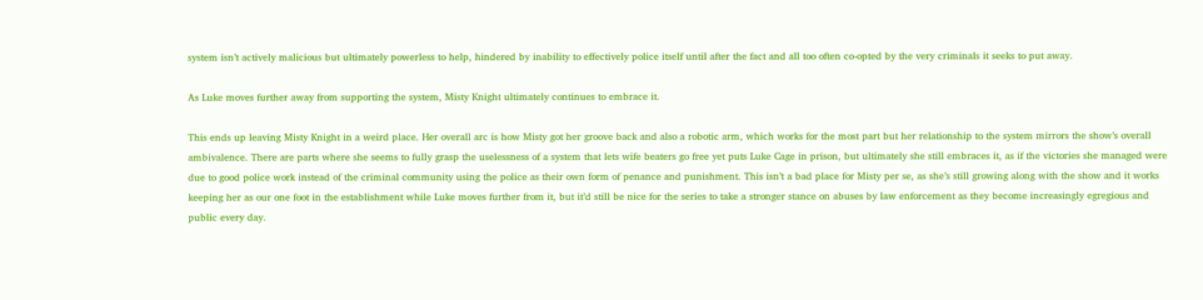system isn’t actively malicious but ultimately powerless to help, hindered by inability to effectively police itself until after the fact and all too often co-opted by the very criminals it seeks to put away.

As Luke moves further away from supporting the system, Misty Knight ultimately continues to embrace it.

This ends up leaving Misty Knight in a weird place. Her overall arc is how Misty got her groove back and also a robotic arm, which works for the most part but her relationship to the system mirrors the show’s overall ambivalence. There are parts where she seems to fully grasp the uselessness of a system that lets wife beaters go free yet puts Luke Cage in prison, but ultimately she still embraces it, as if the victories she managed were due to good police work instead of the criminal community using the police as their own form of penance and punishment. This isn’t a bad place for Misty per se, as she’s still growing along with the show and it works keeping her as our one foot in the establishment while Luke moves further from it, but it’d still be nice for the series to take a stronger stance on abuses by law enforcement as they become increasingly egregious and public every day.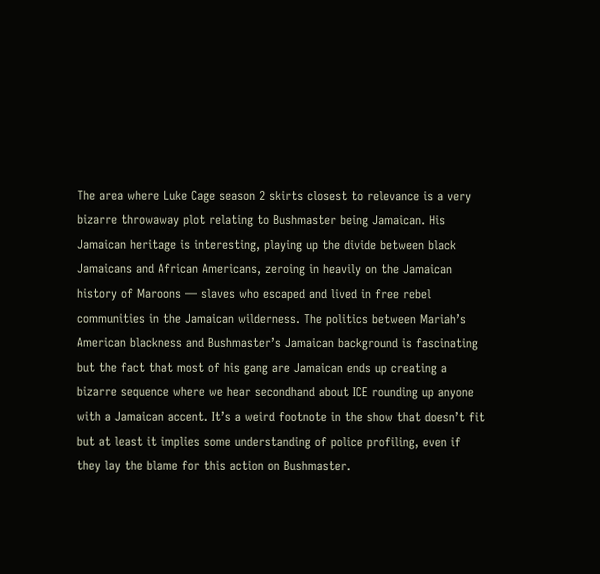The area where Luke Cage season 2 skirts closest to relevance is a very bizarre throwaway plot relating to Bushmaster being Jamaican. His Jamaican heritage is interesting, playing up the divide between black Jamaicans and African Americans, zeroing in heavily on the Jamaican history of Maroons — slaves who escaped and lived in free rebel communities in the Jamaican wilderness. The politics between Mariah’s American blackness and Bushmaster’s Jamaican background is fascinating but the fact that most of his gang are Jamaican ends up creating a bizarre sequence where we hear secondhand about ICE rounding up anyone with a Jamaican accent. It’s a weird footnote in the show that doesn’t fit but at least it implies some understanding of police profiling, even if they lay the blame for this action on Bushmaster.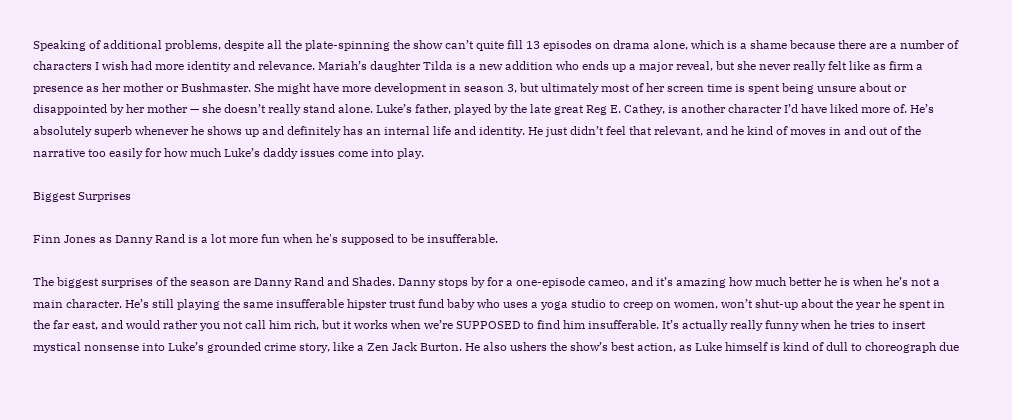Speaking of additional problems, despite all the plate-spinning the show can’t quite fill 13 episodes on drama alone, which is a shame because there are a number of characters I wish had more identity and relevance. Mariah’s daughter Tilda is a new addition who ends up a major reveal, but she never really felt like as firm a presence as her mother or Bushmaster. She might have more development in season 3, but ultimately most of her screen time is spent being unsure about or disappointed by her mother — she doesn’t really stand alone. Luke’s father, played by the late great Reg E. Cathey, is another character I’d have liked more of. He’s absolutely superb whenever he shows up and definitely has an internal life and identity. He just didn’t feel that relevant, and he kind of moves in and out of the narrative too easily for how much Luke’s daddy issues come into play.

Biggest Surprises

Finn Jones as Danny Rand is a lot more fun when he's supposed to be insufferable.

The biggest surprises of the season are Danny Rand and Shades. Danny stops by for a one-episode cameo, and it’s amazing how much better he is when he’s not a main character. He’s still playing the same insufferable hipster trust fund baby who uses a yoga studio to creep on women, won’t shut-up about the year he spent in the far east, and would rather you not call him rich, but it works when we’re SUPPOSED to find him insufferable. It’s actually really funny when he tries to insert mystical nonsense into Luke’s grounded crime story, like a Zen Jack Burton. He also ushers the show’s best action, as Luke himself is kind of dull to choreograph due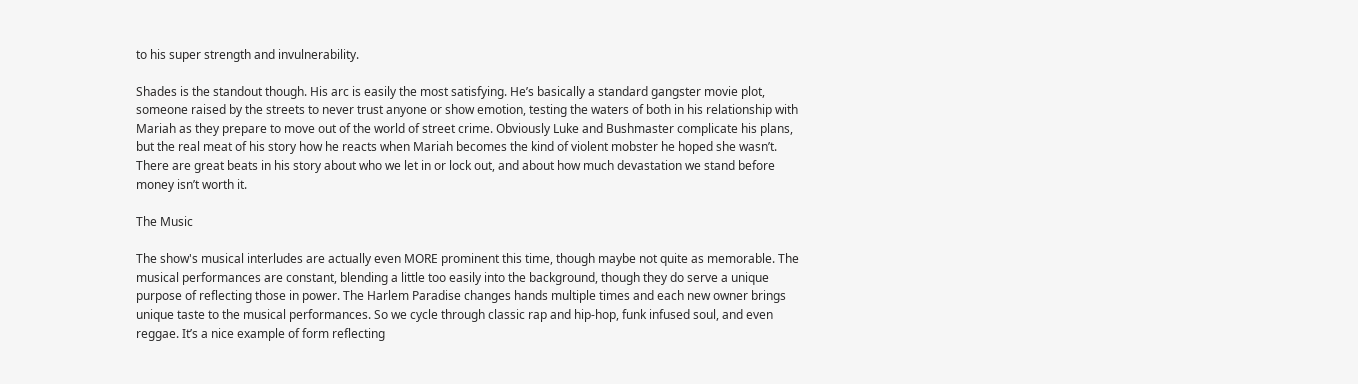to his super strength and invulnerability.

Shades is the standout though. His arc is easily the most satisfying. He’s basically a standard gangster movie plot, someone raised by the streets to never trust anyone or show emotion, testing the waters of both in his relationship with Mariah as they prepare to move out of the world of street crime. Obviously Luke and Bushmaster complicate his plans, but the real meat of his story how he reacts when Mariah becomes the kind of violent mobster he hoped she wasn’t. There are great beats in his story about who we let in or lock out, and about how much devastation we stand before money isn’t worth it.

The Music

The show's musical interludes are actually even MORE prominent this time, though maybe not quite as memorable. The musical performances are constant, blending a little too easily into the background, though they do serve a unique purpose of reflecting those in power. The Harlem Paradise changes hands multiple times and each new owner brings unique taste to the musical performances. So we cycle through classic rap and hip-hop, funk infused soul, and even reggae. It’s a nice example of form reflecting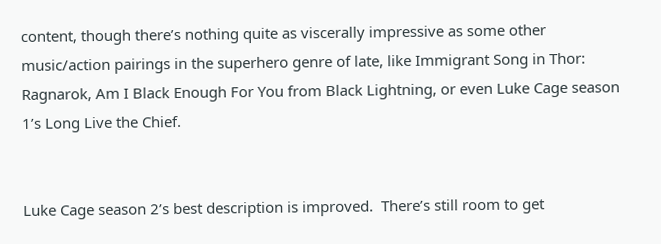content, though there’s nothing quite as viscerally impressive as some other music/action pairings in the superhero genre of late, like Immigrant Song in Thor: Ragnarok, Am I Black Enough For You from Black Lightning, or even Luke Cage season 1’s Long Live the Chief.


Luke Cage season 2’s best description is improved.  There’s still room to get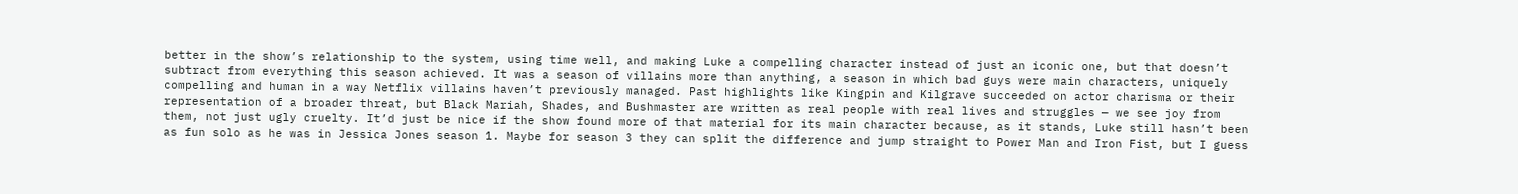better in the show’s relationship to the system, using time well, and making Luke a compelling character instead of just an iconic one, but that doesn’t subtract from everything this season achieved. It was a season of villains more than anything, a season in which bad guys were main characters, uniquely compelling and human in a way Netflix villains haven’t previously managed. Past highlights like Kingpin and Kilgrave succeeded on actor charisma or their representation of a broader threat, but Black Mariah, Shades, and Bushmaster are written as real people with real lives and struggles — we see joy from them, not just ugly cruelty. It’d just be nice if the show found more of that material for its main character because, as it stands, Luke still hasn’t been as fun solo as he was in Jessica Jones season 1. Maybe for season 3 they can split the difference and jump straight to Power Man and Iron Fist, but I guess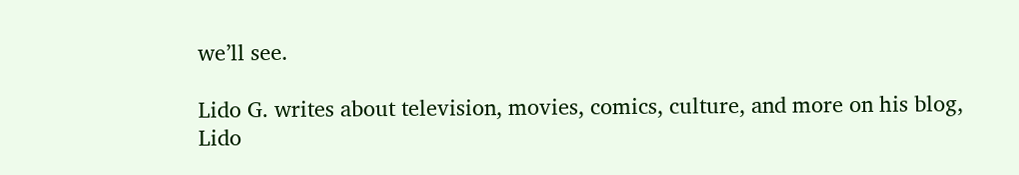we’ll see.

Lido G. writes about television, movies, comics, culture, and more on his blog, Lido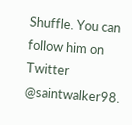Shuffle. You can follow him on Twitter @saintwalker98.